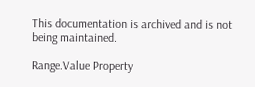This documentation is archived and is not being maintained.

Range.Value Property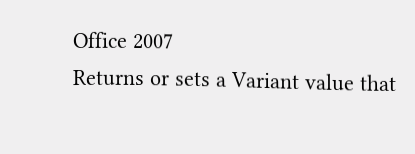Office 2007
Returns or sets a Variant value that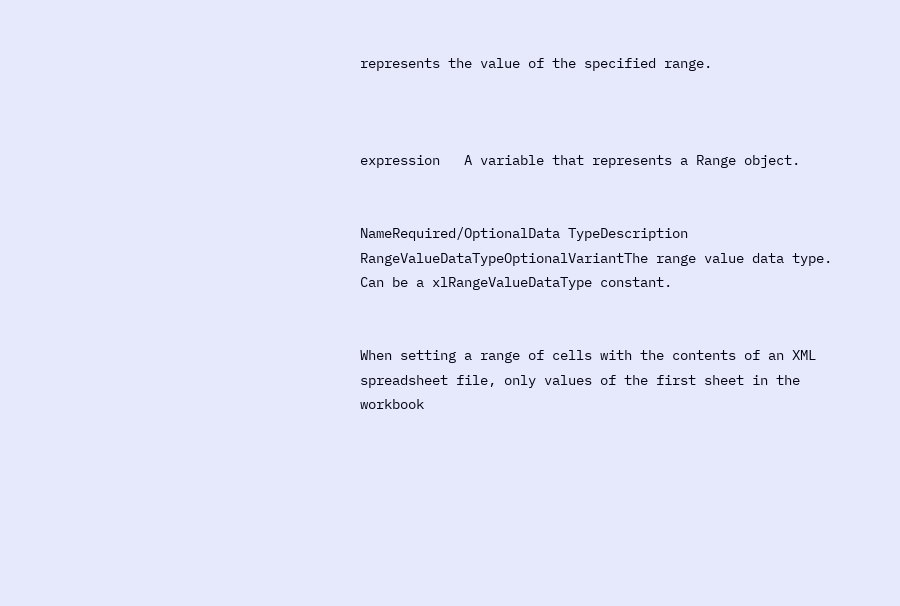represents the value of the specified range.



expression   A variable that represents a Range object.


NameRequired/OptionalData TypeDescription
RangeValueDataTypeOptionalVariantThe range value data type. Can be a xlRangeValueDataType constant.


When setting a range of cells with the contents of an XML spreadsheet file, only values of the first sheet in the workbook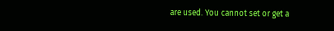are used. You cannot set or get a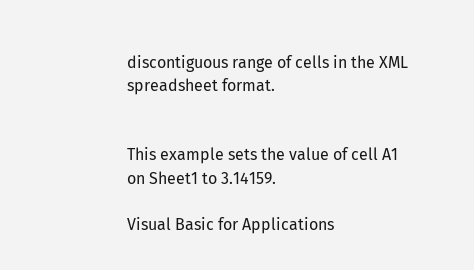discontiguous range of cells in the XML spreadsheet format.


This example sets the value of cell A1 on Sheet1 to 3.14159.

Visual Basic for Applications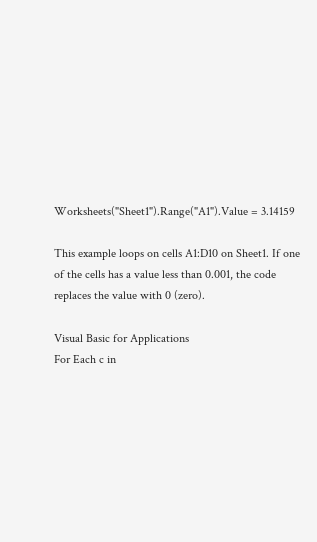Worksheets("Sheet1").Range("A1").Value = 3.14159

This example loops on cells A1:D10 on Sheet1. If one of the cells has a value less than 0.001, the code replaces the value with 0 (zero).

Visual Basic for Applications
For Each c in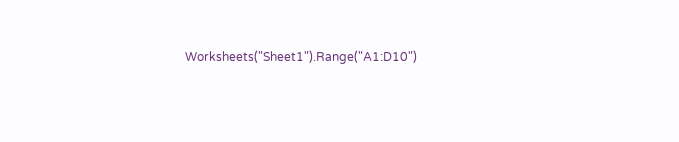Worksheets("Sheet1").Range("A1:D10")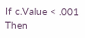If c.Value < .001 Then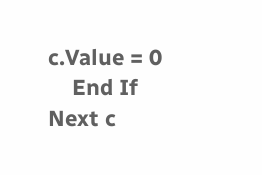c.Value = 0
    End If
Next c